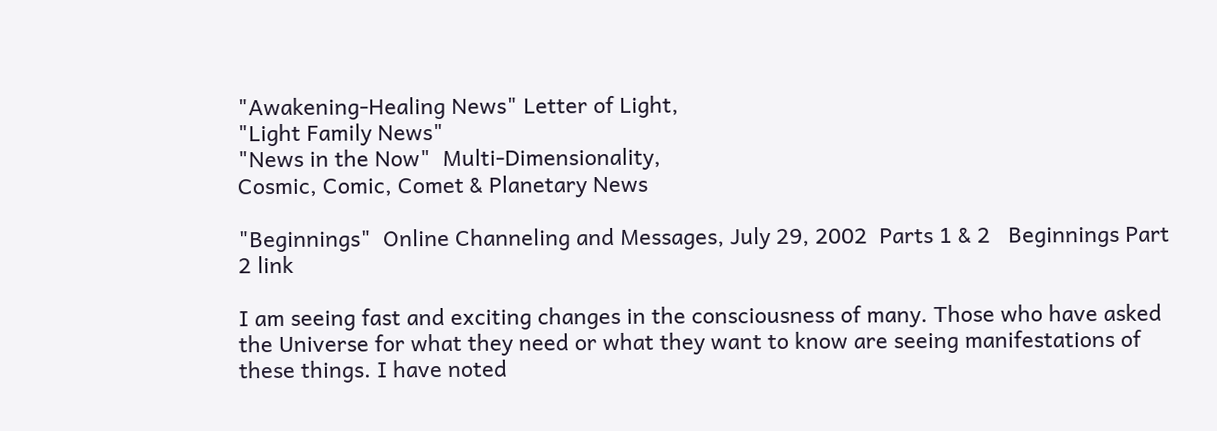"Awakening-Healing News" Letter of Light,
"Light Family News"
"News in the Now"  Multi-Dimensionality,
Cosmic, Comic, Comet & Planetary News

"Beginnings"  Online Channeling and Messages, July 29, 2002  Parts 1 & 2   Beginnings Part 2 link

I am seeing fast and exciting changes in the consciousness of many. Those who have asked the Universe for what they need or what they want to know are seeing manifestations of these things. I have noted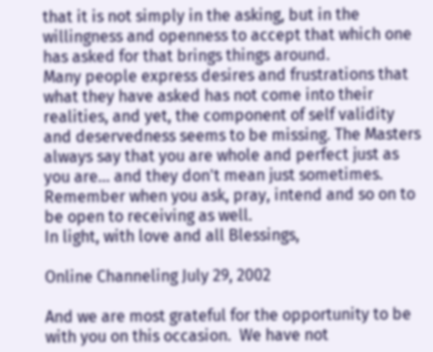that it is not simply in the asking, but in the willingness and openness to accept that which one has asked for that brings things around.
Many people express desires and frustrations that what they have asked has not come into their realities, and yet, the component of self validity and deservedness seems to be missing. The Masters always say that you are whole and perfect just as you are… and they don't mean just sometimes. Remember when you ask, pray, intend and so on to be open to receiving as well.
In light, with love and all Blessings,

Online Channeling July 29, 2002

And we are most grateful for the opportunity to be with you on this occasion.  We have not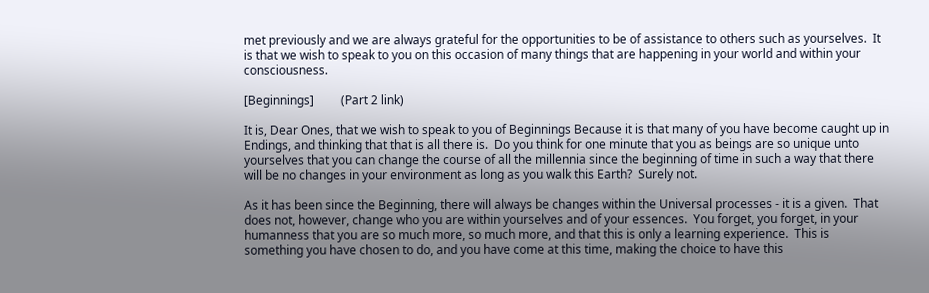met previously and we are always grateful for the opportunities to be of assistance to others such as yourselves.  It is that we wish to speak to you on this occasion of many things that are happening in your world and within your consciousness.

[Beginnings]         (Part 2 link)

It is, Dear Ones, that we wish to speak to you of Beginnings Because it is that many of you have become caught up in Endings, and thinking that that is all there is.  Do you think for one minute that you as beings are so unique unto yourselves that you can change the course of all the millennia since the beginning of time in such a way that there will be no changes in your environment as long as you walk this Earth?  Surely not.

As it has been since the Beginning, there will always be changes within the Universal processes - it is a given.  That does not, however, change who you are within yourselves and of your essences.  You forget, you forget, in your humanness that you are so much more, so much more, and that this is only a learning experience.  This is something you have chosen to do, and you have come at this time, making the choice to have this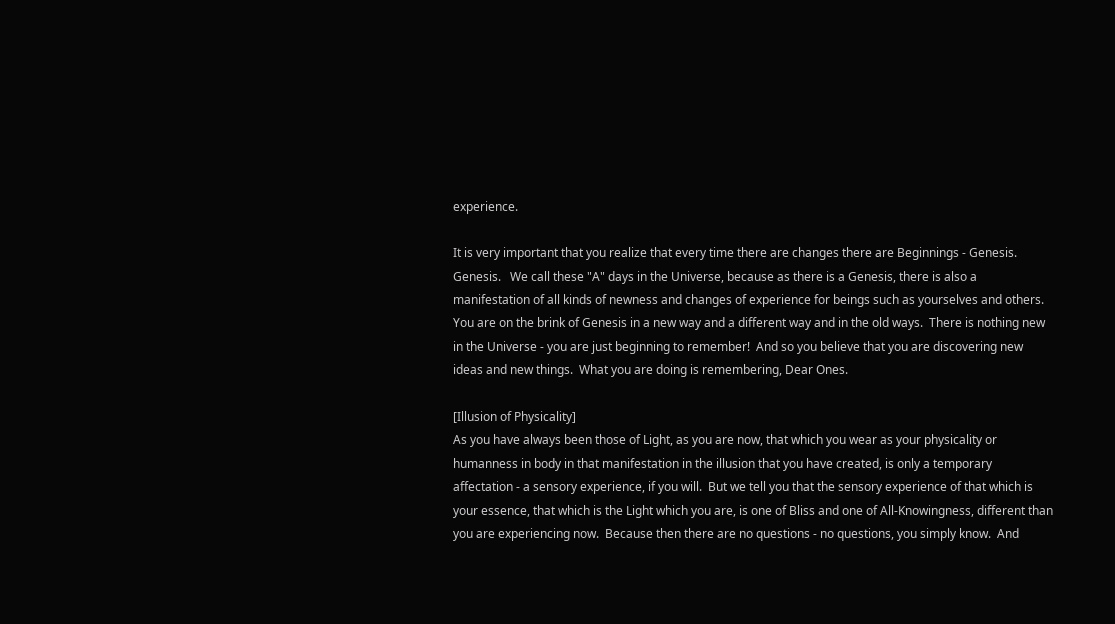experience.

It is very important that you realize that every time there are changes there are Beginnings - Genesis.  Genesis.   We call these "A" days in the Universe, because as there is a Genesis, there is also a manifestation of all kinds of newness and changes of experience for beings such as yourselves and others.  You are on the brink of Genesis in a new way and a different way and in the old ways.  There is nothing new in the Universe - you are just beginning to remember!  And so you believe that you are discovering new ideas and new things.  What you are doing is remembering, Dear Ones.

[Illusion of Physicality]
As you have always been those of Light, as you are now, that which you wear as your physicality or humanness in body in that manifestation in the illusion that you have created, is only a temporary affectation - a sensory experience, if you will.  But we tell you that the sensory experience of that which is your essence, that which is the Light which you are, is one of Bliss and one of All-Knowingness, different than you are experiencing now.  Because then there are no questions - no questions, you simply know.  And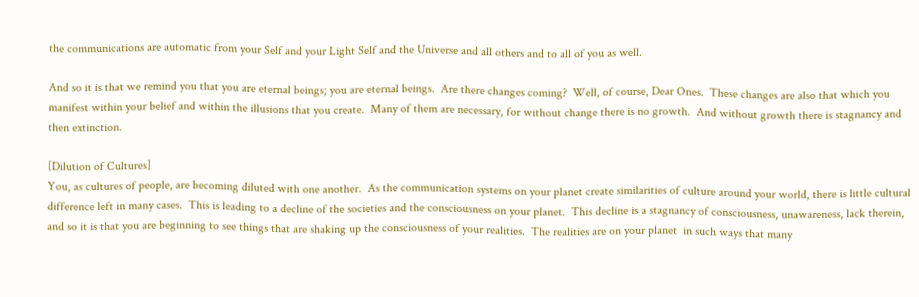the communications are automatic from your Self and your Light Self and the Universe and all others and to all of you as well.

And so it is that we remind you that you are eternal beings; you are eternal beings.  Are there changes coming?  Well, of course, Dear Ones.  These changes are also that which you manifest within your belief and within the illusions that you create.  Many of them are necessary, for without change there is no growth.  And without growth there is stagnancy and then extinction.

[Dilution of Cultures]
You, as cultures of people, are becoming diluted with one another.  As the communication systems on your planet create similarities of culture around your world, there is little cultural difference left in many cases.  This is leading to a decline of the societies and the consciousness on your planet.  This decline is a stagnancy of consciousness, unawareness, lack therein, and so it is that you are beginning to see things that are shaking up the consciousness of your realities.  The realities are on your planet  in such ways that many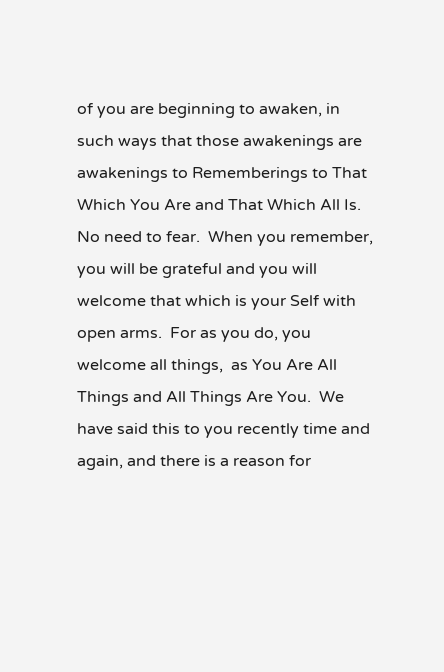of you are beginning to awaken, in such ways that those awakenings are awakenings to Rememberings to That Which You Are and That Which All Is.  No need to fear.  When you remember, you will be grateful and you will welcome that which is your Self with open arms.  For as you do, you welcome all things,  as You Are All Things and All Things Are You.  We have said this to you recently time and again, and there is a reason for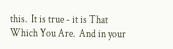this.  It is true - it is That Which You Are.  And in your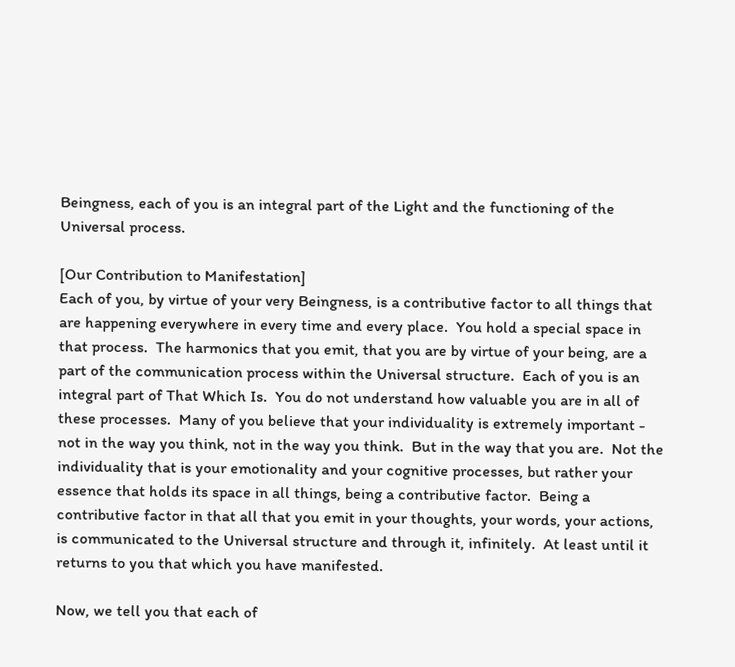Beingness, each of you is an integral part of the Light and the functioning of the Universal process.

[Our Contribution to Manifestation]
Each of you, by virtue of your very Beingness, is a contributive factor to all things that are happening everywhere in every time and every place.  You hold a special space in that process.  The harmonics that you emit, that you are by virtue of your being, are a part of the communication process within the Universal structure.  Each of you is an integral part of That Which Is.  You do not understand how valuable you are in all of these processes.  Many of you believe that your individuality is extremely important - not in the way you think, not in the way you think.  But in the way that you are.  Not the individuality that is your emotionality and your cognitive processes, but rather your essence that holds its space in all things, being a contributive factor.  Being a contributive factor in that all that you emit in your thoughts, your words, your actions, is communicated to the Universal structure and through it, infinitely.  At least until it returns to you that which you have manifested.

Now, we tell you that each of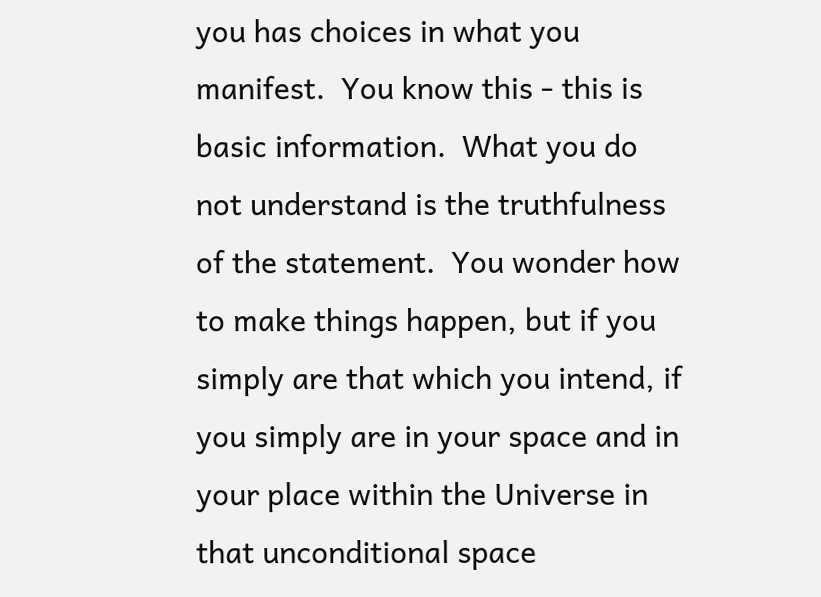you has choices in what you manifest.  You know this - this is basic information.  What you do not understand is the truthfulness of the statement.  You wonder how to make things happen, but if you simply are that which you intend, if you simply are in your space and in your place within the Universe in that unconditional space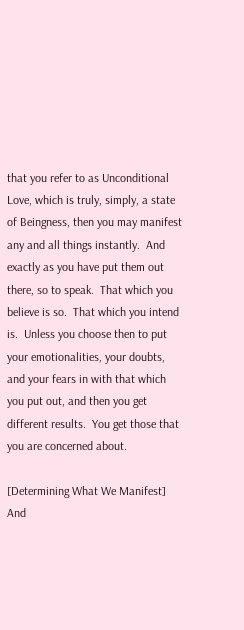that you refer to as Unconditional Love, which is truly, simply, a state of Beingness, then you may manifest any and all things instantly.  And exactly as you have put them out there, so to speak.  That which you believe is so.  That which you intend is.  Unless you choose then to put your emotionalities, your doubts, and your fears in with that which you put out, and then you get different results.  You get those that you are concerned about.

[Determining What We Manifest]
And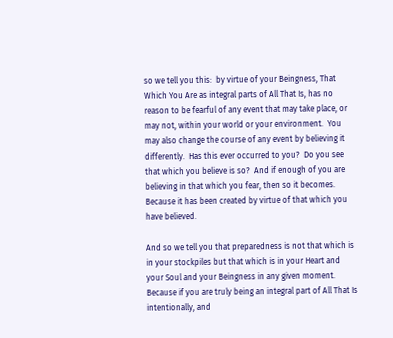so we tell you this:  by virtue of your Beingness, That Which You Are as integral parts of All That Is, has no reason to be fearful of any event that may take place, or may not, within your world or your environment.  You may also change the course of any event by believing it differently.  Has this ever occurred to you?  Do you see that which you believe is so?  And if enough of you are believing in that which you fear, then so it becomes.  Because it has been created by virtue of that which you have believed.

And so we tell you that preparedness is not that which is in your stockpiles but that which is in your Heart and your Soul and your Beingness in any given moment.  Because if you are truly being an integral part of All That Is intentionally, and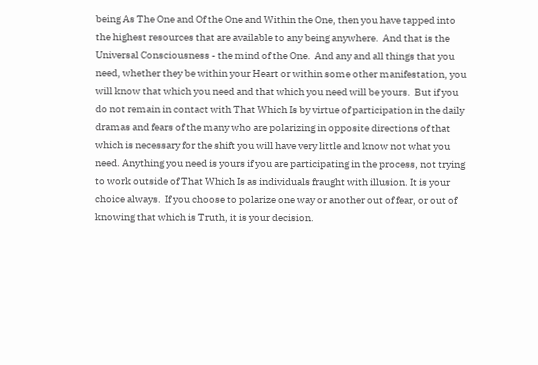being As The One and Of the One and Within the One, then you have tapped into the highest resources that are available to any being anywhere.  And that is the Universal Consciousness - the mind of the One.  And any and all things that you need, whether they be within your Heart or within some other manifestation, you will know that which you need and that which you need will be yours.  But if you do not remain in contact with That Which Is by virtue of participation in the daily dramas and fears of the many who are polarizing in opposite directions of that which is necessary for the shift you will have very little and know not what you need. Anything you need is yours if you are participating in the process, not trying to work outside of That Which Is as individuals fraught with illusion. It is your choice always.  If you choose to polarize one way or another out of fear, or out of knowing that which is Truth, it is your decision.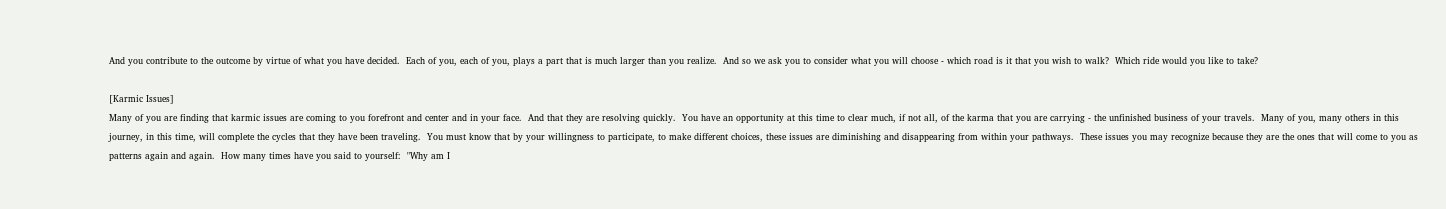And you contribute to the outcome by virtue of what you have decided.  Each of you, each of you, plays a part that is much larger than you realize.  And so we ask you to consider what you will choose - which road is it that you wish to walk?  Which ride would you like to take?

[Karmic Issues]
Many of you are finding that karmic issues are coming to you forefront and center and in your face.  And that they are resolving quickly.  You have an opportunity at this time to clear much, if not all, of the karma that you are carrying - the unfinished business of your travels.  Many of you, many others in this journey, in this time, will complete the cycles that they have been traveling.  You must know that by your willingness to participate, to make different choices, these issues are diminishing and disappearing from within your pathways.  These issues you may recognize because they are the ones that will come to you as patterns again and again.  How many times have you said to yourself:  "Why am I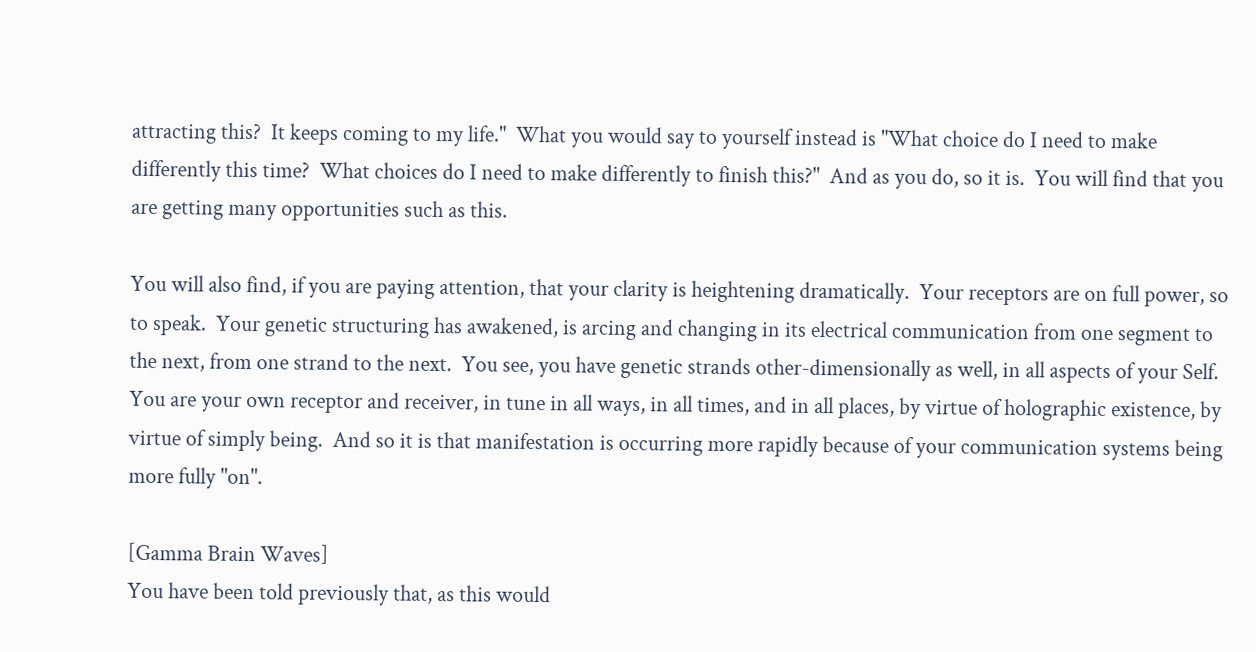attracting this?  It keeps coming to my life."  What you would say to yourself instead is "What choice do I need to make differently this time?  What choices do I need to make differently to finish this?"  And as you do, so it is.  You will find that you are getting many opportunities such as this.

You will also find, if you are paying attention, that your clarity is heightening dramatically.  Your receptors are on full power, so to speak.  Your genetic structuring has awakened, is arcing and changing in its electrical communication from one segment to the next, from one strand to the next.  You see, you have genetic strands other-dimensionally as well, in all aspects of your Self.  You are your own receptor and receiver, in tune in all ways, in all times, and in all places, by virtue of holographic existence, by virtue of simply being.  And so it is that manifestation is occurring more rapidly because of your communication systems being more fully "on".

[Gamma Brain Waves]
You have been told previously that, as this would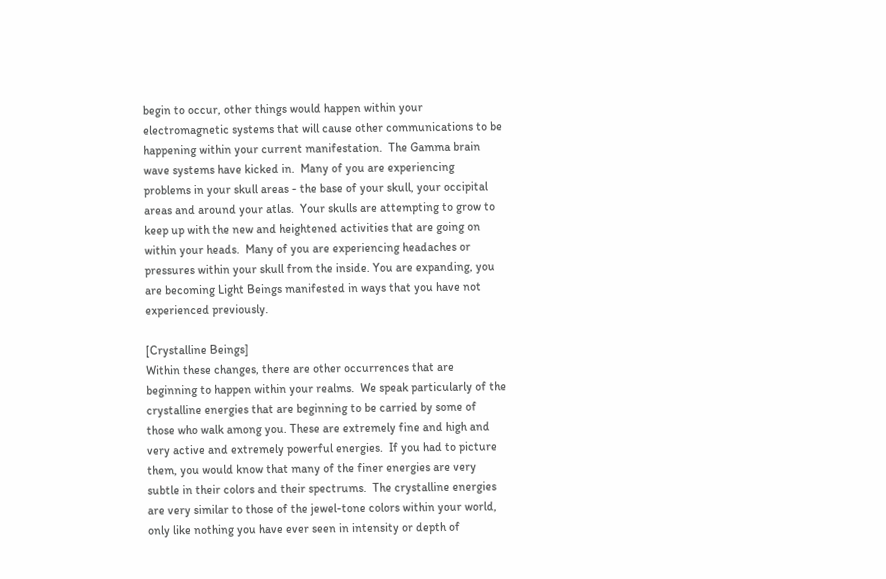begin to occur, other things would happen within your electromagnetic systems that will cause other communications to be happening within your current manifestation.  The Gamma brain wave systems have kicked in.  Many of you are experiencing problems in your skull areas - the base of your skull, your occipital areas and around your atlas.  Your skulls are attempting to grow to keep up with the new and heightened activities that are going on within your heads.  Many of you are experiencing headaches or pressures within your skull from the inside. You are expanding, you are becoming Light Beings manifested in ways that you have not experienced previously.

[Crystalline Beings]
Within these changes, there are other occurrences that are beginning to happen within your realms.  We speak particularly of the crystalline energies that are beginning to be carried by some of those who walk among you. These are extremely fine and high and very active and extremely powerful energies.  If you had to picture them, you would know that many of the finer energies are very subtle in their colors and their spectrums.  The crystalline energies are very similar to those of the jewel-tone colors within your world, only like nothing you have ever seen in intensity or depth of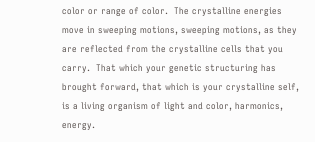color or range of color.  The crystalline energies move in sweeping motions, sweeping motions, as they are reflected from the crystalline cells that you carry.  That which your genetic structuring has brought forward, that which is your crystalline self, is a living organism of light and color, harmonics, energy.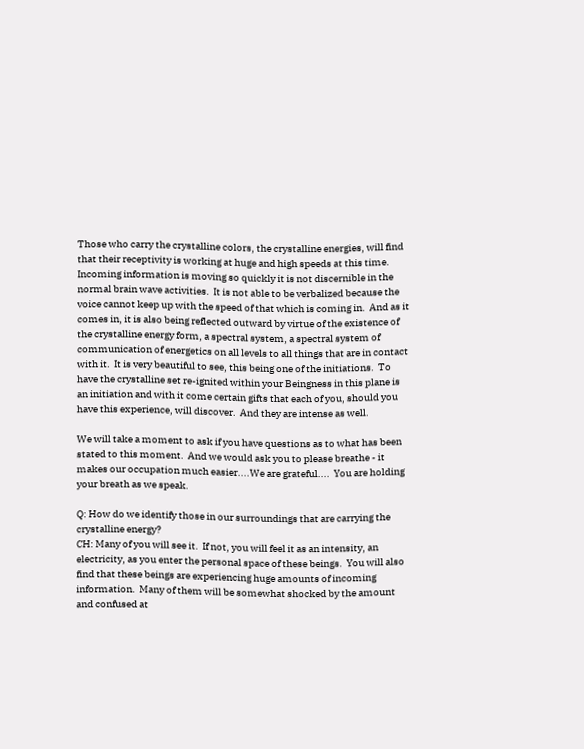Those who carry the crystalline colors, the crystalline energies, will find that their receptivity is working at huge and high speeds at this time. Incoming information is moving so quickly it is not discernible in the normal brain wave activities.  It is not able to be verbalized because the voice cannot keep up with the speed of that which is coming in.  And as it comes in, it is also being reflected outward by virtue of the existence of the crystalline energy form, a spectral system, a spectral system of communication of energetics on all levels to all things that are in contact with it.  It is very beautiful to see, this being one of the initiations.  To have the crystalline set re-ignited within your Beingness in this plane is an initiation and with it come certain gifts that each of you, should you have this experience, will discover.  And they are intense as well.

We will take a moment to ask if you have questions as to what has been stated to this moment.  And we would ask you to please breathe - it makes our occupation much easier....We are grateful....  You are holding your breath as we speak.

Q: How do we identify those in our surroundings that are carrying the crystalline energy?
CH: Many of you will see it.  If not, you will feel it as an intensity, an electricity, as you enter the personal space of these beings.  You will also find that these beings are experiencing huge amounts of incoming information.  Many of them will be somewhat shocked by the amount and confused at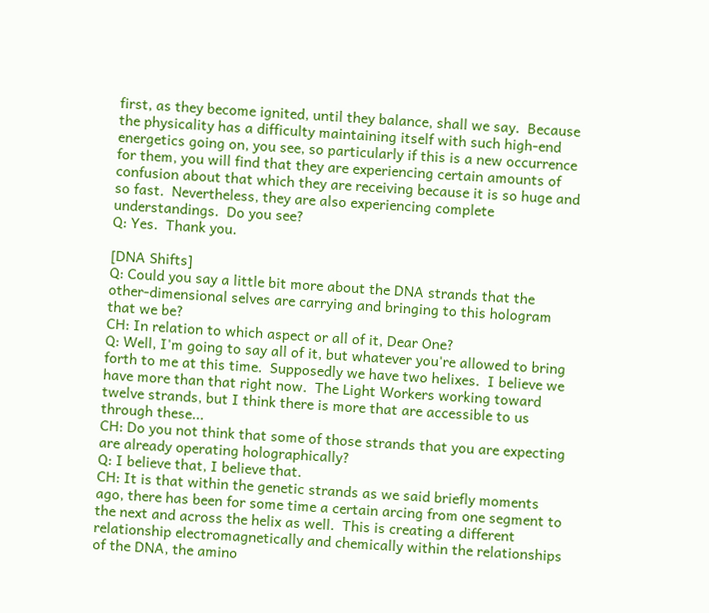first, as they become ignited, until they balance, shall we say.  Because the physicality has a difficulty maintaining itself with such high-end energetics going on, you see, so particularly if this is a new occurrence for them, you will find that they are experiencing certain amounts of confusion about that which they are receiving because it is so huge and so fast.  Nevertheless, they are also experiencing complete understandings.  Do you see?
Q: Yes.  Thank you.

[DNA Shifts]
Q: Could you say a little bit more about the DNA strands that the other-dimensional selves are carrying and bringing to this hologram that we be?
CH: In relation to which aspect or all of it, Dear One?
Q: Well, I'm going to say all of it, but whatever you're allowed to bring forth to me at this time.  Supposedly we have two helixes.  I believe we have more than that right now.  The Light Workers working toward twelve strands, but I think there is more that are accessible to us through these...
CH: Do you not think that some of those strands that you are expecting are already operating holographically?
Q: I believe that, I believe that.
CH: It is that within the genetic strands as we said briefly moments ago, there has been for some time a certain arcing from one segment to the next and across the helix as well.  This is creating a different relationship electromagnetically and chemically within the relationships of the DNA, the amino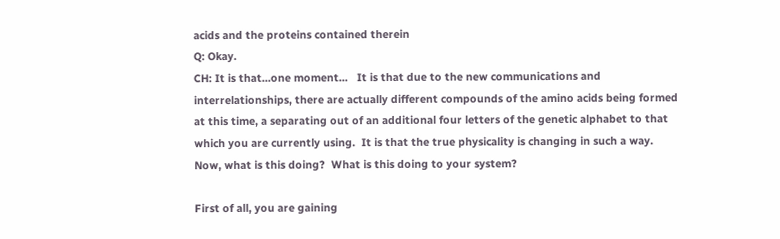acids and the proteins contained therein
Q: Okay.
CH: It is that...one moment...   It is that due to the new communications and interrelationships, there are actually different compounds of the amino acids being formed at this time, a separating out of an additional four letters of the genetic alphabet to that which you are currently using.  It is that the true physicality is changing in such a way.  Now, what is this doing?  What is this doing to your system?

First of all, you are gaining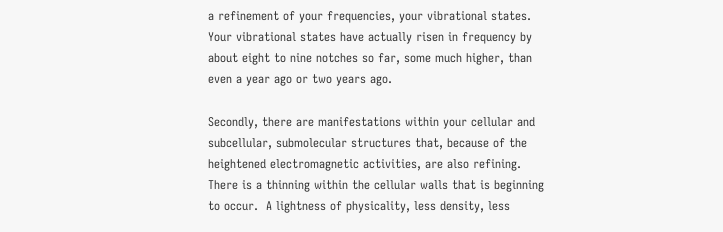a refinement of your frequencies, your vibrational states. Your vibrational states have actually risen in frequency by about eight to nine notches so far, some much higher, than even a year ago or two years ago.

Secondly, there are manifestations within your cellular and subcellular, submolecular structures that, because of the heightened electromagnetic activities, are also refining.  There is a thinning within the cellular walls that is beginning to occur.  A lightness of physicality, less density, less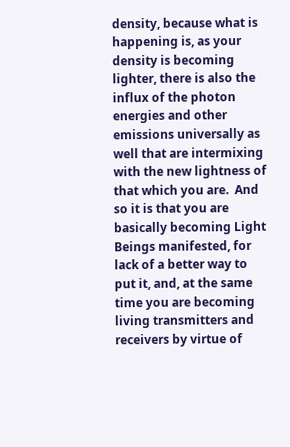density, because what is happening is, as your density is becoming lighter, there is also the influx of the photon energies and other emissions universally as well that are intermixing with the new lightness of that which you are.  And so it is that you are basically becoming Light Beings manifested, for lack of a better way to put it, and, at the same time you are becoming living transmitters and receivers by virtue of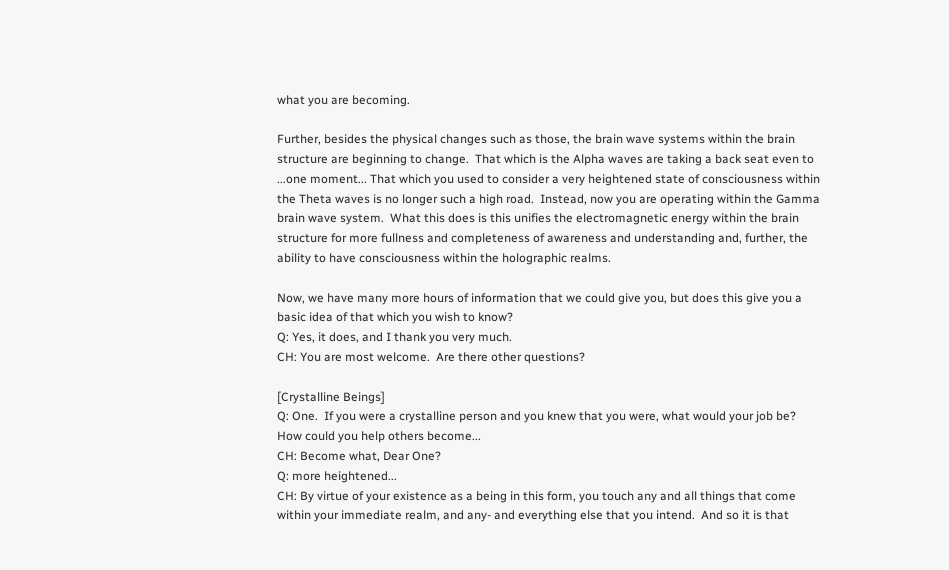what you are becoming.

Further, besides the physical changes such as those, the brain wave systems within the brain structure are beginning to change.  That which is the Alpha waves are taking a back seat even to ...one moment... That which you used to consider a very heightened state of consciousness within the Theta waves is no longer such a high road.  Instead, now you are operating within the Gamma brain wave system.  What this does is this unifies the electromagnetic energy within the brain structure for more fullness and completeness of awareness and understanding and, further, the ability to have consciousness within the holographic realms.

Now, we have many more hours of information that we could give you, but does this give you a basic idea of that which you wish to know?
Q: Yes, it does, and I thank you very much.
CH: You are most welcome.  Are there other questions?

[Crystalline Beings]
Q: One.  If you were a crystalline person and you knew that you were, what would your job be?  How could you help others become...
CH: Become what, Dear One?
Q: more heightened...
CH: By virtue of your existence as a being in this form, you touch any and all things that come within your immediate realm, and any- and everything else that you intend.  And so it is that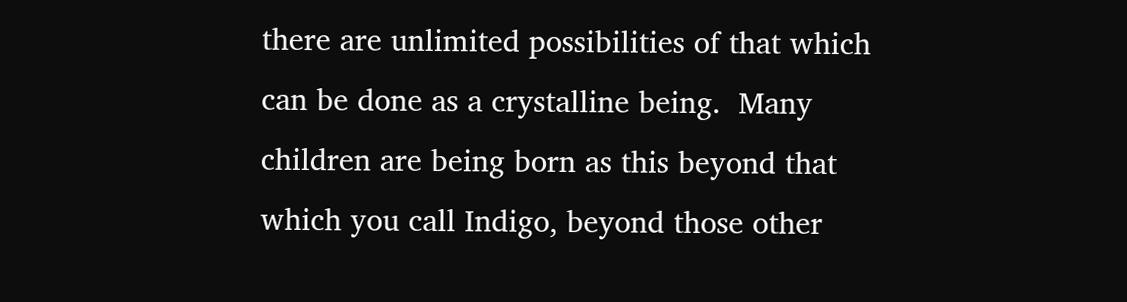there are unlimited possibilities of that which can be done as a crystalline being.  Many children are being born as this beyond that which you call Indigo, beyond those other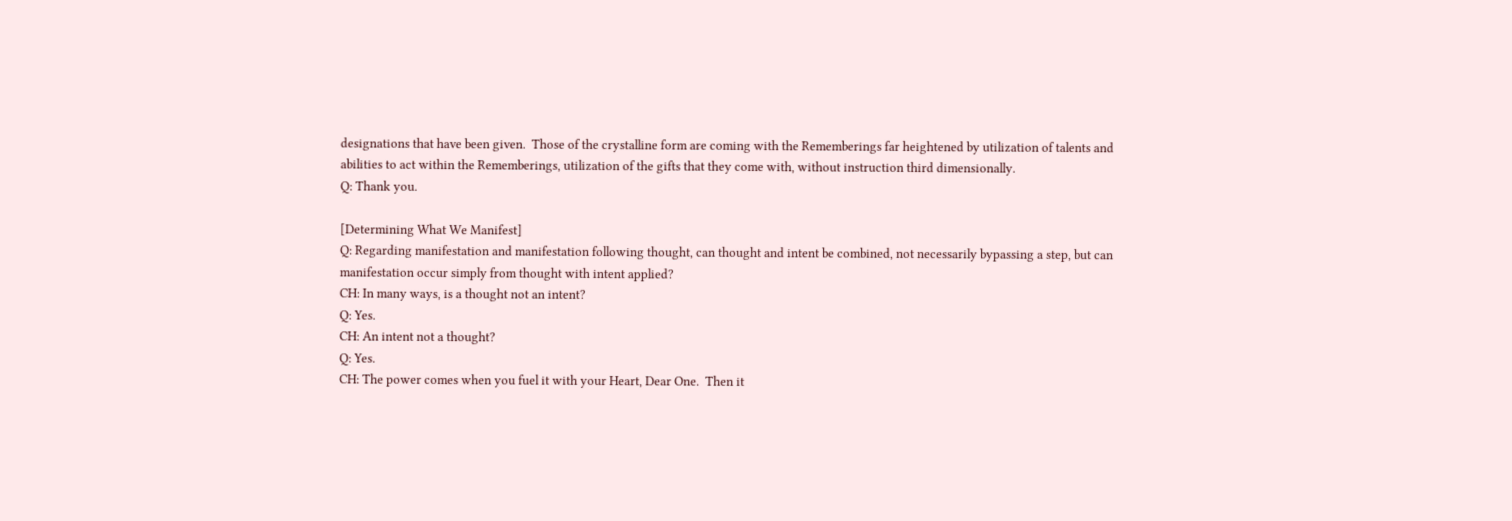designations that have been given.  Those of the crystalline form are coming with the Rememberings far heightened by utilization of talents and abilities to act within the Rememberings, utilization of the gifts that they come with, without instruction third dimensionally.
Q: Thank you.

[Determining What We Manifest]
Q: Regarding manifestation and manifestation following thought, can thought and intent be combined, not necessarily bypassing a step, but can manifestation occur simply from thought with intent applied?
CH: In many ways, is a thought not an intent?
Q: Yes.
CH: An intent not a thought?
Q: Yes.
CH: The power comes when you fuel it with your Heart, Dear One.  Then it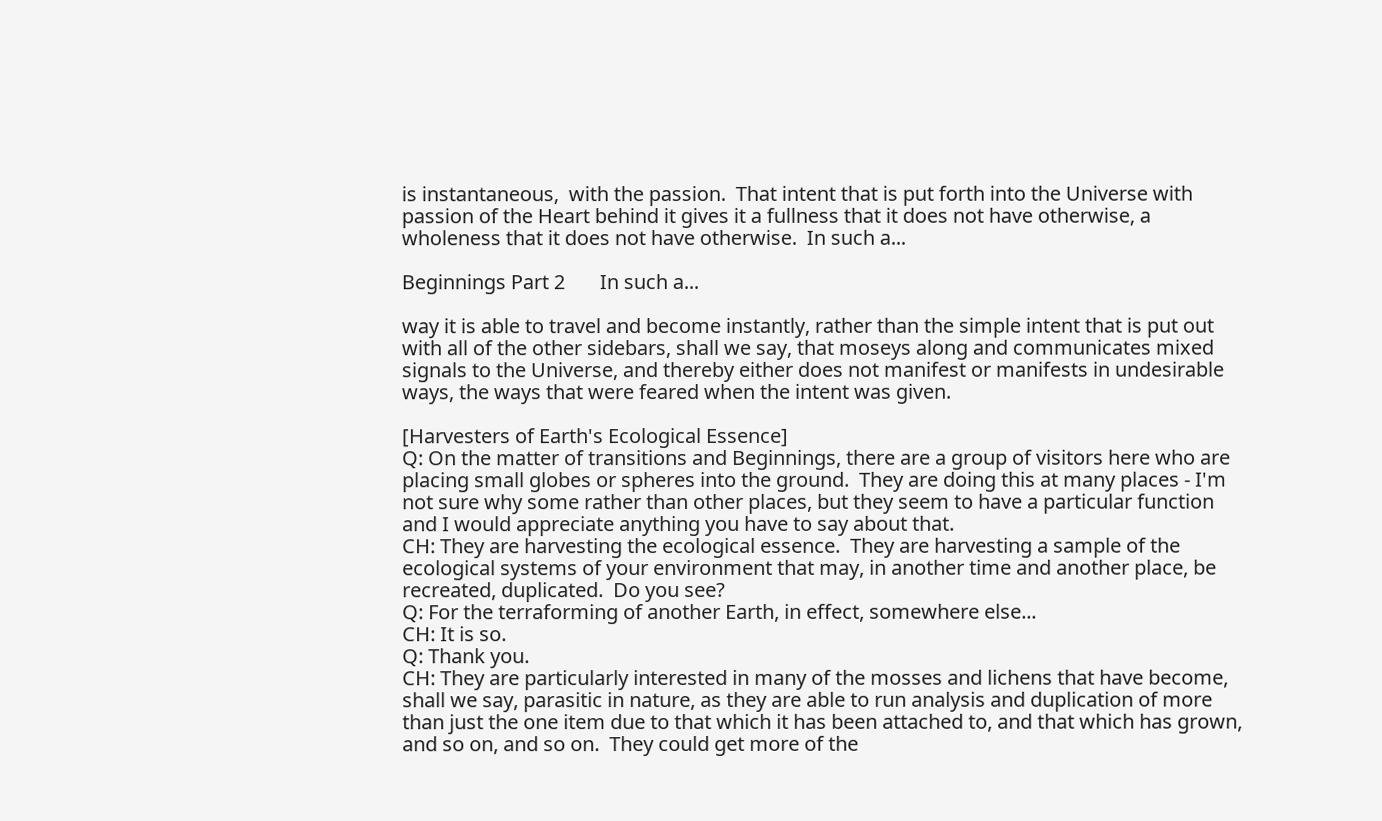is instantaneous,  with the passion.  That intent that is put forth into the Universe with passion of the Heart behind it gives it a fullness that it does not have otherwise, a wholeness that it does not have otherwise.  In such a...

Beginnings Part 2       In such a...

way it is able to travel and become instantly, rather than the simple intent that is put out with all of the other sidebars, shall we say, that moseys along and communicates mixed signals to the Universe, and thereby either does not manifest or manifests in undesirable ways, the ways that were feared when the intent was given.

[Harvesters of Earth's Ecological Essence]
Q: On the matter of transitions and Beginnings, there are a group of visitors here who are placing small globes or spheres into the ground.  They are doing this at many places - I'm not sure why some rather than other places, but they seem to have a particular function and I would appreciate anything you have to say about that.
CH: They are harvesting the ecological essence.  They are harvesting a sample of the ecological systems of your environment that may, in another time and another place, be recreated, duplicated.  Do you see?
Q: For the terraforming of another Earth, in effect, somewhere else...
CH: It is so.
Q: Thank you.
CH: They are particularly interested in many of the mosses and lichens that have become, shall we say, parasitic in nature, as they are able to run analysis and duplication of more than just the one item due to that which it has been attached to, and that which has grown, and so on, and so on.  They could get more of the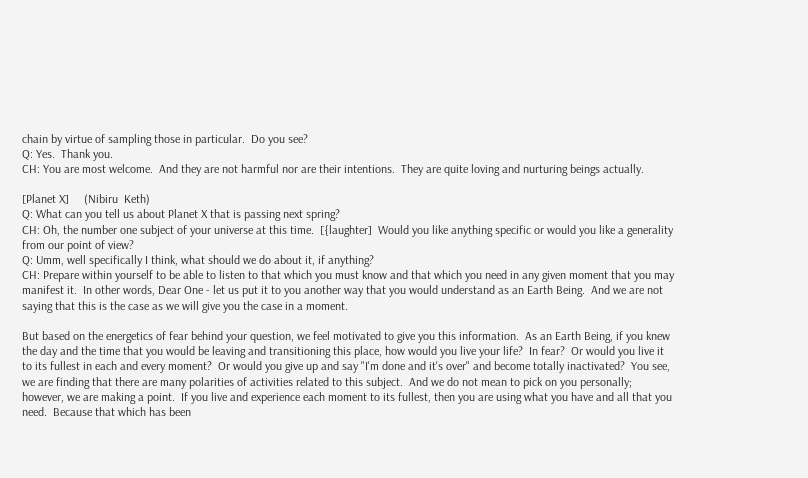chain by virtue of sampling those in particular.  Do you see?
Q: Yes.  Thank you.
CH: You are most welcome.  And they are not harmful nor are their intentions.  They are quite loving and nurturing beings actually.

[Planet X]     (Nibiru  Keth)
Q: What can you tell us about Planet X that is passing next spring?
CH: Oh, the number one subject of your universe at this time.  [{laughter]  Would you like anything specific or would you like a generality from our point of view?
Q: Umm, well specifically I think, what should we do about it, if anything?
CH: Prepare within yourself to be able to listen to that which you must know and that which you need in any given moment that you may manifest it.  In other words, Dear One - let us put it to you another way that you would understand as an Earth Being.  And we are not saying that this is the case as we will give you the case in a moment.

But based on the energetics of fear behind your question, we feel motivated to give you this information.  As an Earth Being, if you knew the day and the time that you would be leaving and transitioning this place, how would you live your life?  In fear?  Or would you live it to its fullest in each and every moment?  Or would you give up and say "I'm done and it's over" and become totally inactivated?  You see, we are finding that there are many polarities of activities related to this subject.  And we do not mean to pick on you personally; however, we are making a point.  If you live and experience each moment to its fullest, then you are using what you have and all that you need.  Because that which has been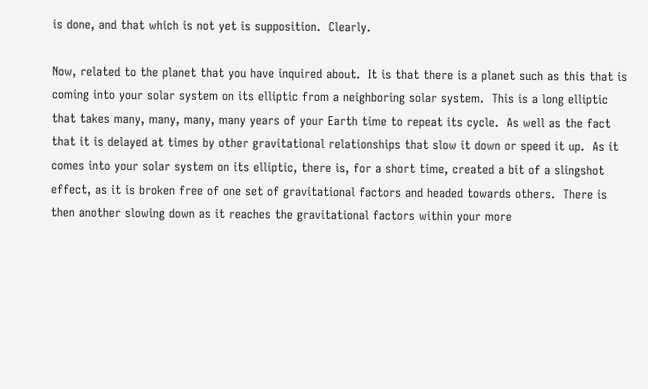is done, and that which is not yet is supposition.  Clearly.

Now, related to the planet that you have inquired about.  It is that there is a planet such as this that is coming into your solar system on its elliptic from a neighboring solar system.  This is a long elliptic that takes many, many, many, many years of your Earth time to repeat its cycle.  As well as the fact that it is delayed at times by other gravitational relationships that slow it down or speed it up.  As it comes into your solar system on its elliptic, there is, for a short time, created a bit of a slingshot effect, as it is broken free of one set of gravitational factors and headed towards others.  There is then another slowing down as it reaches the gravitational factors within your more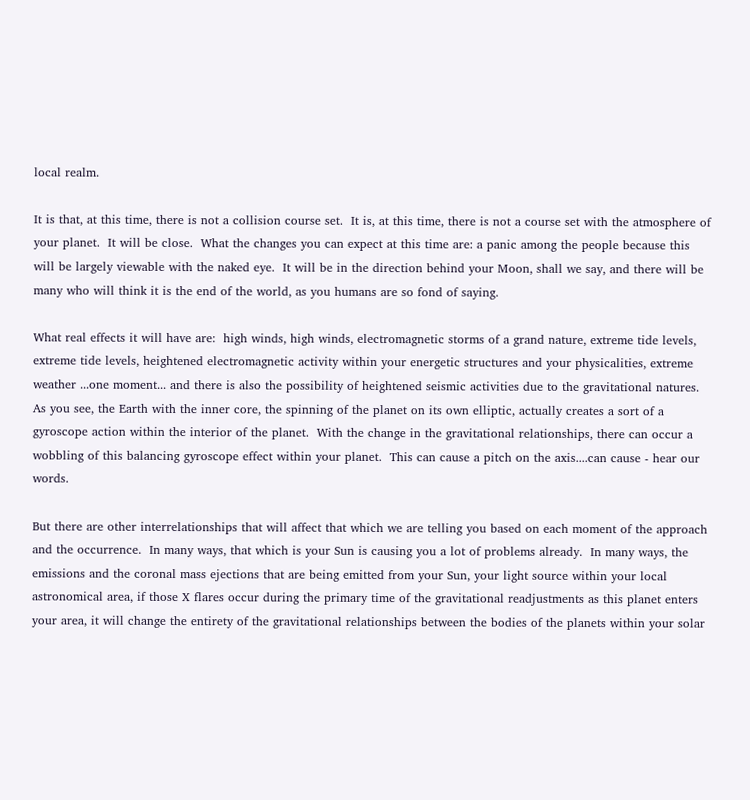local realm.

It is that, at this time, there is not a collision course set.  It is, at this time, there is not a course set with the atmosphere of your planet.  It will be close.  What the changes you can expect at this time are: a panic among the people because this will be largely viewable with the naked eye.  It will be in the direction behind your Moon, shall we say, and there will be many who will think it is the end of the world, as you humans are so fond of saying.

What real effects it will have are:  high winds, high winds, electromagnetic storms of a grand nature, extreme tide levels, extreme tide levels, heightened electromagnetic activity within your energetic structures and your physicalities, extreme weather ...one moment... and there is also the possibility of heightened seismic activities due to the gravitational natures.  As you see, the Earth with the inner core, the spinning of the planet on its own elliptic, actually creates a sort of a gyroscope action within the interior of the planet.  With the change in the gravitational relationships, there can occur a wobbling of this balancing gyroscope effect within your planet.  This can cause a pitch on the axis....can cause - hear our words.

But there are other interrelationships that will affect that which we are telling you based on each moment of the approach and the occurrence.  In many ways, that which is your Sun is causing you a lot of problems already.  In many ways, the emissions and the coronal mass ejections that are being emitted from your Sun, your light source within your local astronomical area, if those X flares occur during the primary time of the gravitational readjustments as this planet enters your area, it will change the entirety of the gravitational relationships between the bodies of the planets within your solar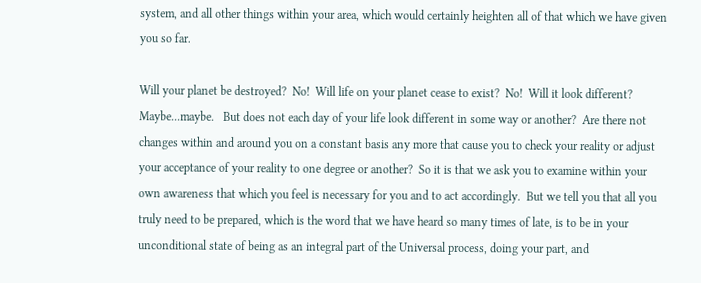system, and all other things within your area, which would certainly heighten all of that which we have given you so far.

Will your planet be destroyed?  No!  Will life on your planet cease to exist?  No!  Will it look different?  Maybe...maybe.   But does not each day of your life look different in some way or another?  Are there not changes within and around you on a constant basis any more that cause you to check your reality or adjust your acceptance of your reality to one degree or another?  So it is that we ask you to examine within your own awareness that which you feel is necessary for you and to act accordingly.  But we tell you that all you truly need to be prepared, which is the word that we have heard so many times of late, is to be in your unconditional state of being as an integral part of the Universal process, doing your part, and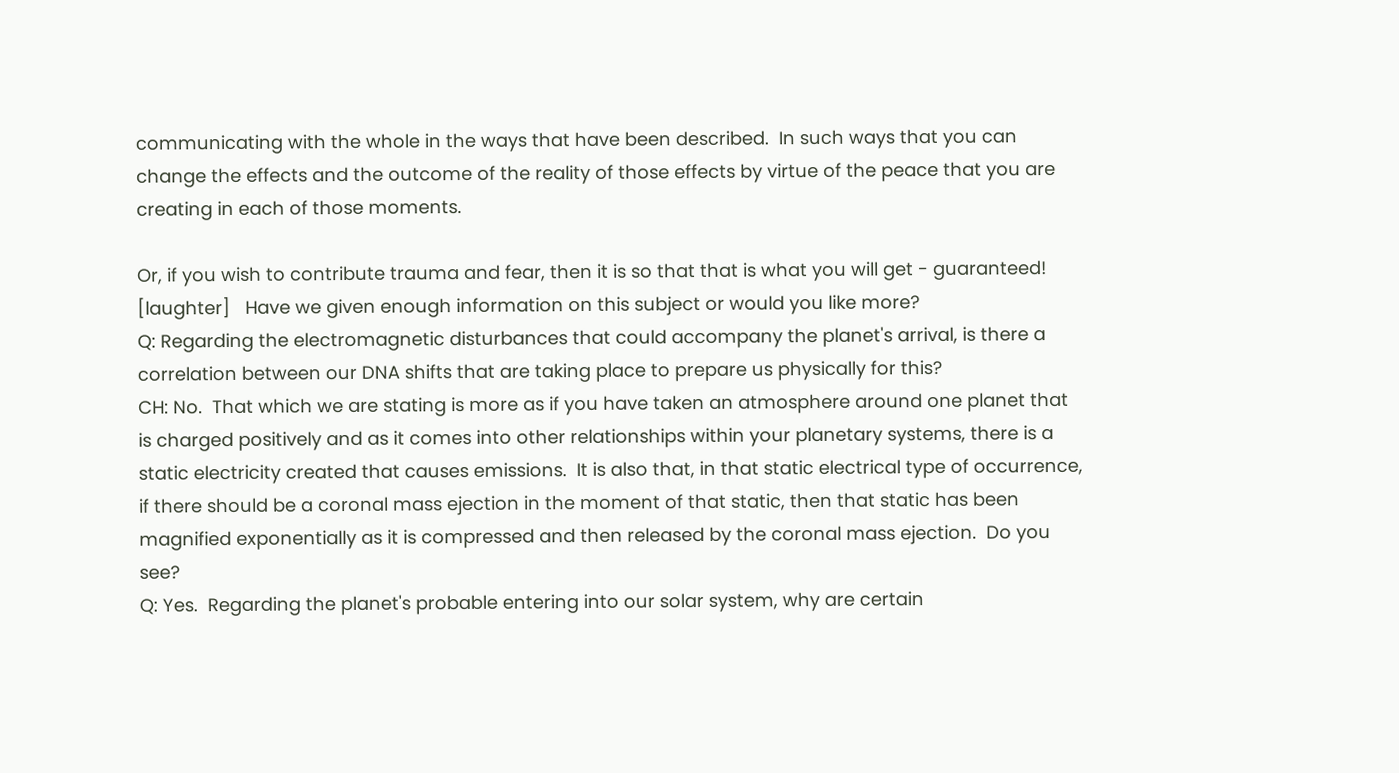communicating with the whole in the ways that have been described.  In such ways that you can change the effects and the outcome of the reality of those effects by virtue of the peace that you are creating in each of those moments.

Or, if you wish to contribute trauma and fear, then it is so that that is what you will get - guaranteed!  [laughter]   Have we given enough information on this subject or would you like more?
Q: Regarding the electromagnetic disturbances that could accompany the planet's arrival, is there a correlation between our DNA shifts that are taking place to prepare us physically for this?
CH: No.  That which we are stating is more as if you have taken an atmosphere around one planet that is charged positively and as it comes into other relationships within your planetary systems, there is a static electricity created that causes emissions.  It is also that, in that static electrical type of occurrence, if there should be a coronal mass ejection in the moment of that static, then that static has been magnified exponentially as it is compressed and then released by the coronal mass ejection.  Do you see?
Q: Yes.  Regarding the planet's probable entering into our solar system, why are certain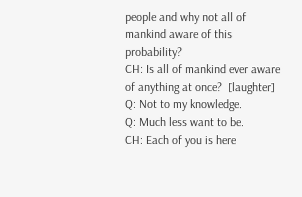people and why not all of mankind aware of this probability?
CH: Is all of mankind ever aware of anything at once?  [laughter]
Q: Not to my knowledge.
Q: Much less want to be.
CH: Each of you is here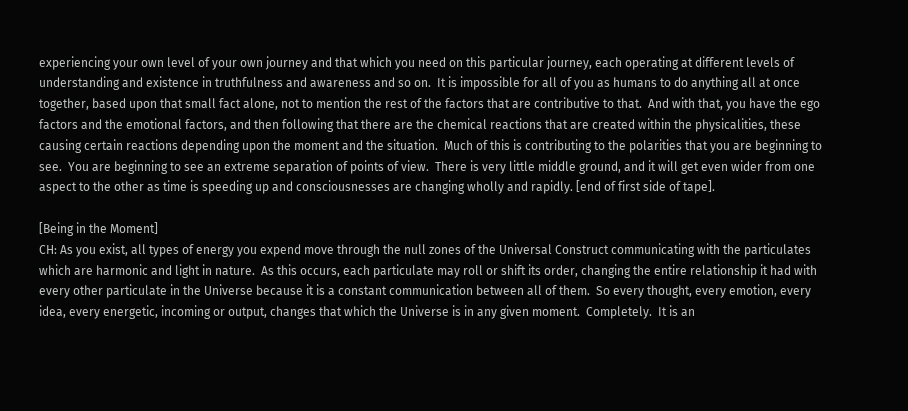experiencing your own level of your own journey and that which you need on this particular journey, each operating at different levels of understanding and existence in truthfulness and awareness and so on.  It is impossible for all of you as humans to do anything all at once together, based upon that small fact alone, not to mention the rest of the factors that are contributive to that.  And with that, you have the ego factors and the emotional factors, and then following that there are the chemical reactions that are created within the physicalities, these causing certain reactions depending upon the moment and the situation.  Much of this is contributing to the polarities that you are beginning to see.  You are beginning to see an extreme separation of points of view.  There is very little middle ground, and it will get even wider from one aspect to the other as time is speeding up and consciousnesses are changing wholly and rapidly. [end of first side of tape].

[Being in the Moment]
CH: As you exist, all types of energy you expend move through the null zones of the Universal Construct communicating with the particulates which are harmonic and light in nature.  As this occurs, each particulate may roll or shift its order, changing the entire relationship it had with every other particulate in the Universe because it is a constant communication between all of them.  So every thought, every emotion, every idea, every energetic, incoming or output, changes that which the Universe is in any given moment.  Completely.  It is an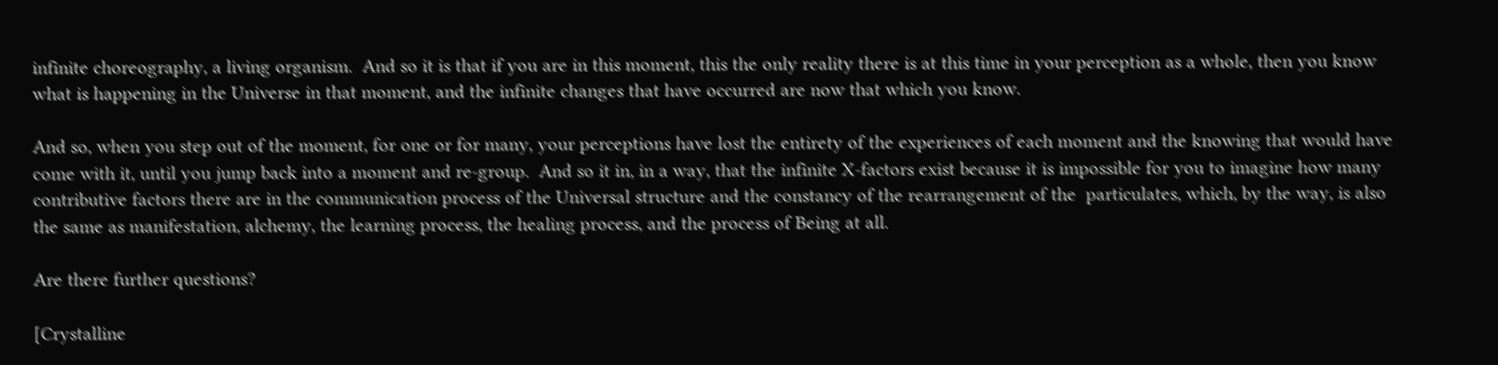infinite choreography, a living organism.  And so it is that if you are in this moment, this the only reality there is at this time in your perception as a whole, then you know what is happening in the Universe in that moment, and the infinite changes that have occurred are now that which you know.

And so, when you step out of the moment, for one or for many, your perceptions have lost the entirety of the experiences of each moment and the knowing that would have come with it, until you jump back into a moment and re-group.  And so it in, in a way, that the infinite X-factors exist because it is impossible for you to imagine how many contributive factors there are in the communication process of the Universal structure and the constancy of the rearrangement of the  particulates, which, by the way, is also the same as manifestation, alchemy, the learning process, the healing process, and the process of Being at all.

Are there further questions?

[Crystalline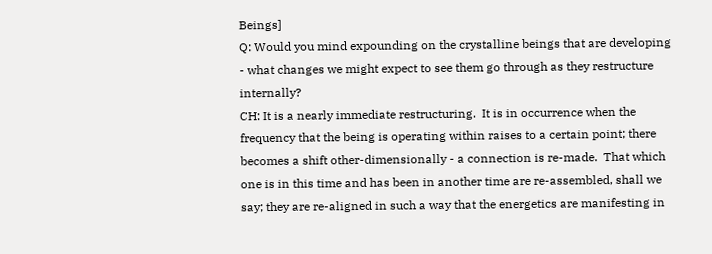Beings]
Q: Would you mind expounding on the crystalline beings that are developing - what changes we might expect to see them go through as they restructure internally?
CH: It is a nearly immediate restructuring.  It is in occurrence when the frequency that the being is operating within raises to a certain point; there becomes a shift other-dimensionally - a connection is re-made.  That which one is in this time and has been in another time are re-assembled, shall we say; they are re-aligned in such a way that the energetics are manifesting in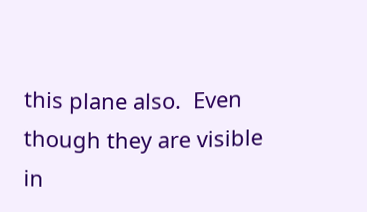this plane also.  Even though they are visible in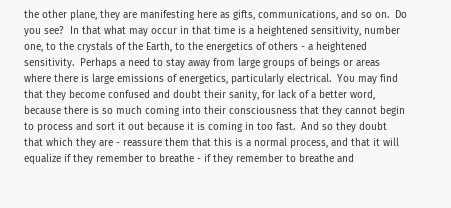the other plane, they are manifesting here as gifts, communications, and so on.  Do you see?  In that what may occur in that time is a heightened sensitivity, number one, to the crystals of the Earth, to the energetics of others - a heightened sensitivity.  Perhaps a need to stay away from large groups of beings or areas where there is large emissions of energetics, particularly electrical.  You may find that they become confused and doubt their sanity, for lack of a better word, because there is so much coming into their consciousness that they cannot begin to process and sort it out because it is coming in too fast.  And so they doubt that which they are - reassure them that this is a normal process, and that it will equalize if they remember to breathe - if they remember to breathe and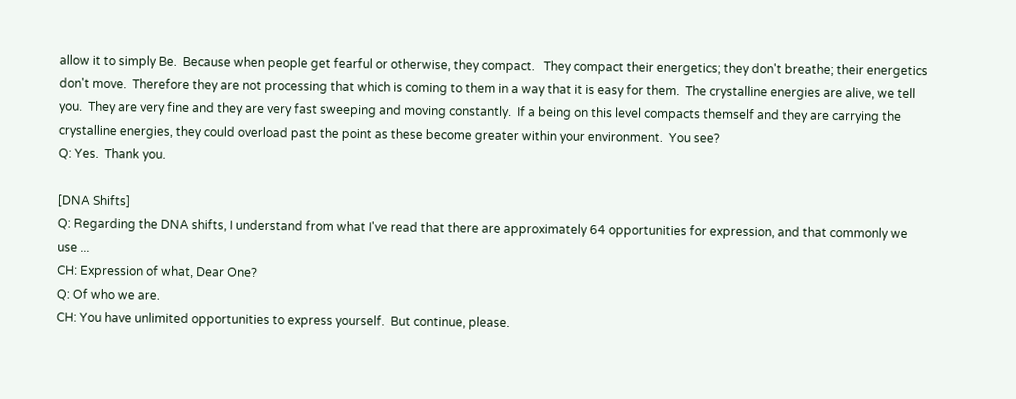allow it to simply Be.  Because when people get fearful or otherwise, they compact.   They compact their energetics; they don't breathe; their energetics don't move.  Therefore they are not processing that which is coming to them in a way that it is easy for them.  The crystalline energies are alive, we tell you.  They are very fine and they are very fast sweeping and moving constantly.  If a being on this level compacts themself and they are carrying the crystalline energies, they could overload past the point as these become greater within your environment.  You see?
Q: Yes.  Thank you.

[DNA Shifts]
Q: Regarding the DNA shifts, I understand from what I've read that there are approximately 64 opportunities for expression, and that commonly we use ...
CH: Expression of what, Dear One?
Q: Of who we are.
CH: You have unlimited opportunities to express yourself.  But continue, please.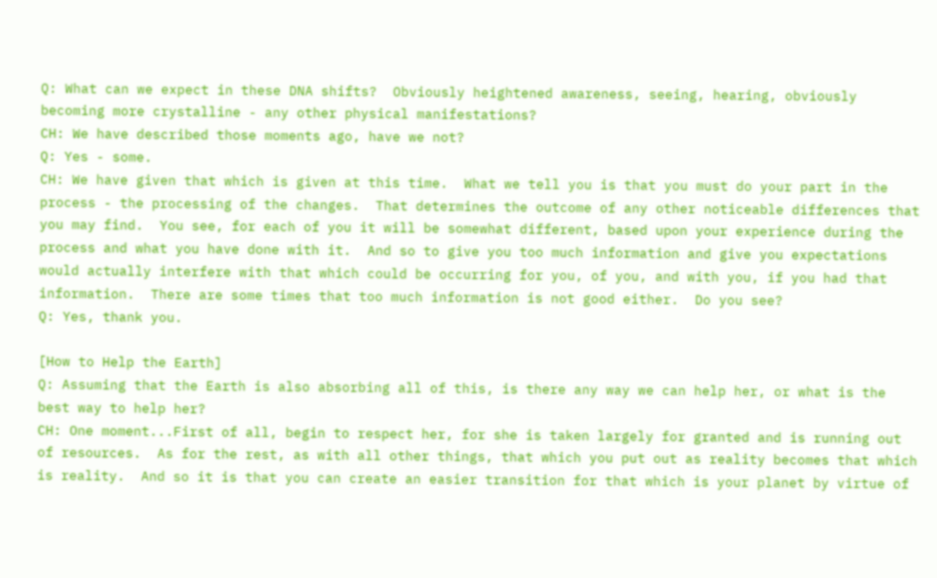Q: What can we expect in these DNA shifts?  Obviously heightened awareness, seeing, hearing, obviously becoming more crystalline - any other physical manifestations?
CH: We have described those moments ago, have we not?
Q: Yes - some.
CH: We have given that which is given at this time.  What we tell you is that you must do your part in the process - the processing of the changes.  That determines the outcome of any other noticeable differences that you may find.  You see, for each of you it will be somewhat different, based upon your experience during the process and what you have done with it.  And so to give you too much information and give you expectations would actually interfere with that which could be occurring for you, of you, and with you, if you had that information.  There are some times that too much information is not good either.  Do you see?
Q: Yes, thank you.

[How to Help the Earth]
Q: Assuming that the Earth is also absorbing all of this, is there any way we can help her, or what is the best way to help her?
CH: One moment...First of all, begin to respect her, for she is taken largely for granted and is running out of resources.  As for the rest, as with all other things, that which you put out as reality becomes that which is reality.  And so it is that you can create an easier transition for that which is your planet by virtue of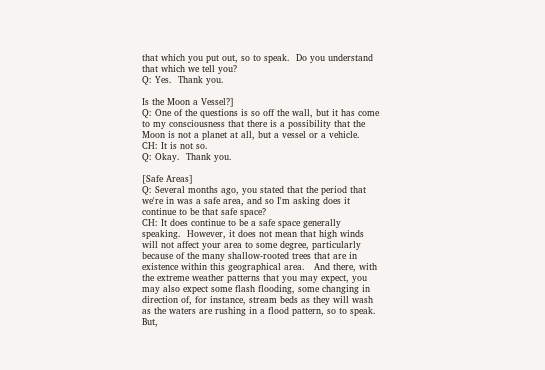that which you put out, so to speak.  Do you understand that which we tell you?
Q: Yes.  Thank you.

Is the Moon a Vessel?]
Q: One of the questions is so off the wall, but it has come to my consciousness that there is a possibility that the Moon is not a planet at all, but a vessel or a vehicle.
CH: It is not so.
Q: Okay.  Thank you.

[Safe Areas]
Q: Several months ago, you stated that the period that we're in was a safe area, and so I'm asking does it continue to be that safe space?
CH: It does continue to be a safe space generally speaking.  However, it does not mean that high winds will not affect your area to some degree, particularly because of the many shallow-rooted trees that are in existence within this geographical area.   And there, with the extreme weather patterns that you may expect, you may also expect some flash flooding, some changing in direction of, for instance, stream beds as they will wash as the waters are rushing in a flood pattern, so to speak.  But,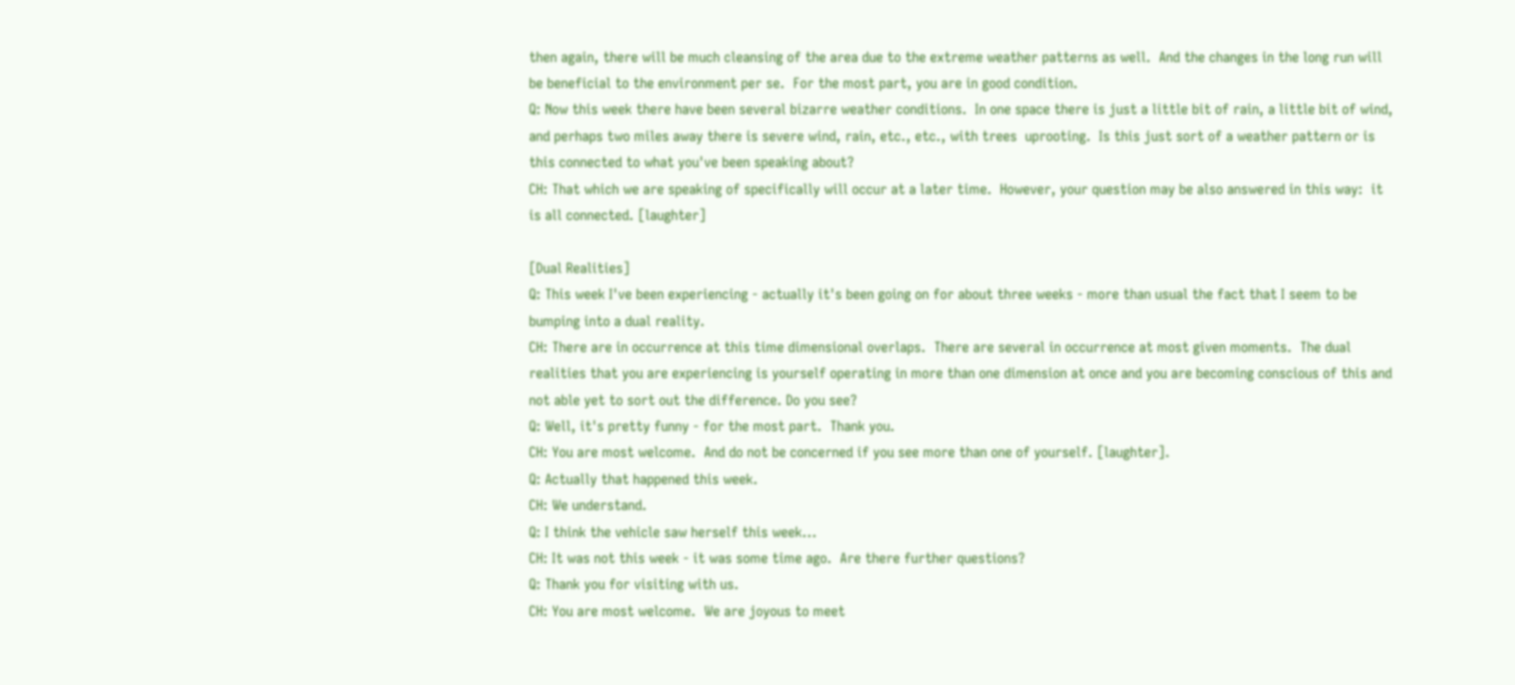then again, there will be much cleansing of the area due to the extreme weather patterns as well.  And the changes in the long run will be beneficial to the environment per se.  For the most part, you are in good condition.
Q: Now this week there have been several bizarre weather conditions.  In one space there is just a little bit of rain, a little bit of wind, and perhaps two miles away there is severe wind, rain, etc., etc., with trees  uprooting.  Is this just sort of a weather pattern or is this connected to what you've been speaking about?
CH: That which we are speaking of specifically will occur at a later time.  However, your question may be also answered in this way:  it is all connected. [laughter]

[Dual Realities]
Q: This week I've been experiencing - actually it's been going on for about three weeks - more than usual the fact that I seem to be bumping into a dual reality.
CH: There are in occurrence at this time dimensional overlaps.  There are several in occurrence at most given moments.  The dual realities that you are experiencing is yourself operating in more than one dimension at once and you are becoming conscious of this and not able yet to sort out the difference. Do you see?
Q: Well, it's pretty funny - for the most part.  Thank you.
CH: You are most welcome.  And do not be concerned if you see more than one of yourself. [laughter].
Q: Actually that happened this week.
CH: We understand.
Q: I think the vehicle saw herself this week...
CH: It was not this week - it was some time ago.  Are there further questions?
Q: Thank you for visiting with us.
CH: You are most welcome.  We are joyous to meet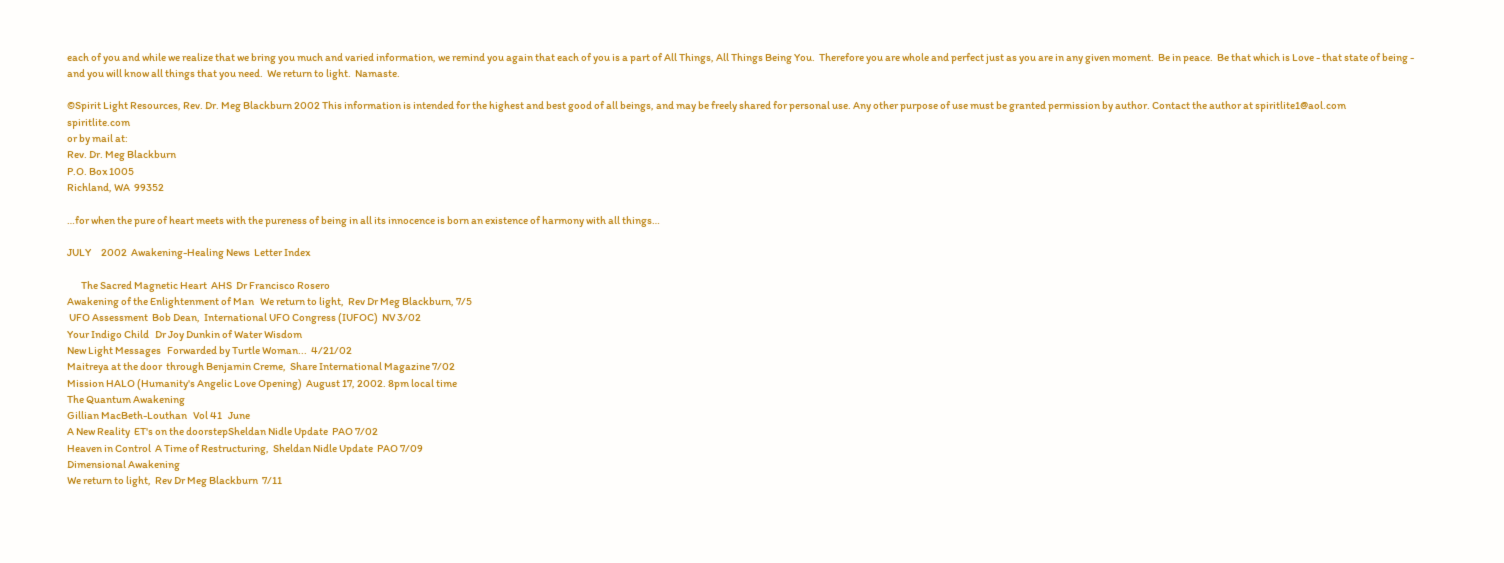each of you and while we realize that we bring you much and varied information, we remind you again that each of you is a part of All Things, All Things Being You.  Therefore you are whole and perfect just as you are in any given moment.  Be in peace.  Be that which is Love - that state of being - and you will know all things that you need.  We return to light.  Namaste.

©Spirit Light Resources, Rev. Dr. Meg Blackburn 2002 This information is intended for the highest and best good of all beings, and may be freely shared for personal use. Any other purpose of use must be granted permission by author. Contact the author at spiritlite1@aol.com             spiritlite.com
or by mail at:
Rev. Dr. Meg Blackburn
P.O. Box 1005
Richland, WA  99352

…for when the pure of heart meets with the pureness of being in all its innocence is born an existence of harmony with all things…

JULY     2002  Awakening-Healing News  Letter Index

       The Sacred Magnetic Heart  AHS  Dr Francisco Rosero
Awakening of the Enlightenment of Man   We return to light,  Rev Dr Meg Blackburn, 7/5
 UFO Assessment  Bob Dean,  International UFO Congress (IUFOC)  NV 3/02
Your Indigo Child   Dr Joy Dunkin of Water Wisdom
New Light Messages   Forwarded by Turtle Woman...  4/21/02
Maitreya at the door  through Benjamin Creme,  Share International Magazine 7/02
Mission HALO (Humanity's Angelic Love Opening)  August 17, 2002. 8pm local time
The Quantum Awakening
Gillian MacBeth-Louthan   Vol 41   June
A New Reality  ET's on the doorstepSheldan Nidle Update  PAO 7/02
Heaven in Control  A Time of Restructuring,  Sheldan Nidle Update  PAO 7/09
Dimensional Awakening
We return to light,  Rev Dr Meg Blackburn  7/11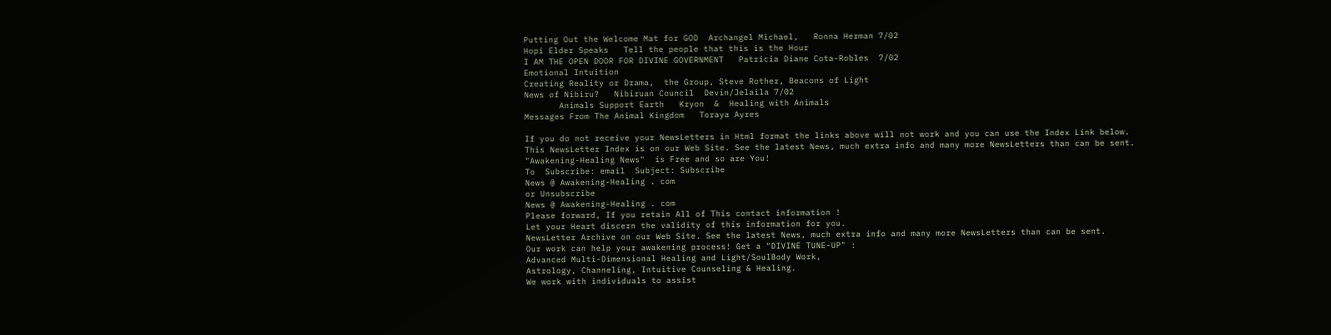Putting Out the Welcome Mat for GOD  Archangel Michael,   Ronna Herman 7/02
Hopi Elder Speaks   Tell the people that this is the Hour
I AM THE OPEN DOOR FOR DIVINE GOVERNMENT   Patricia Diane Cota-Robles  7/02
Emotional Intuition
Creating Reality or Drama,  the Group, Steve Rother, Beacons of Light
News of Nibiru?   Nibiruan Council  Devin/Jelaila 7/02
       Animals Support Earth   Kryon  &  Healing with Animals
Messages From The Animal Kingdom   Toraya Ayres

If you do not receive your NewsLetters in Html format the links above will not work and you can use the Index Link below.
This NewsLetter Index is on our Web Site. See the latest News, much extra info and many more NewsLetters than can be sent.
"Awakening-Healing News"  is Free and so are You!
To  Subscribe: email  Subject: Subscribe
News @ Awakening-Healing . com
or Unsubscribe
News @ Awakening-Healing . com
Please forward, If you retain All of This contact information !
Let your Heart discern the validity of this information for you.
NewsLetter Archive on our Web Site. See the latest News, much extra info and many more NewsLetters than can be sent.
Our work can help your awakening process! Get a "DIVINE TUNE-UP" :
Advanced Multi-Dimensional Healing and Light/SoulBody Work,
Astrology, Channeling, Intuitive Counseling & Healing.
We work with individuals to assist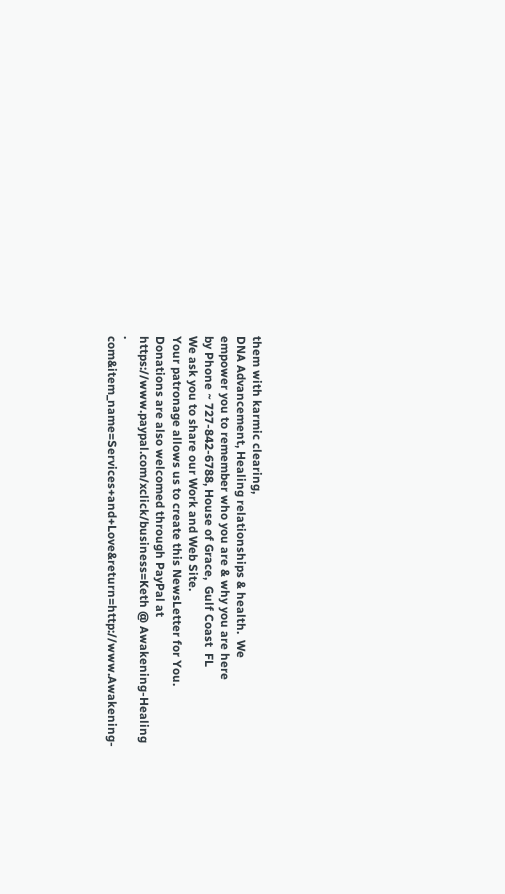them with karmic clearing,
DNA Advancement, Healing relationships & health.  We
empower you to remember who you are & why you are here
by Phone ~ 727-842-6788, House of Grace,  Gulf Coast  FL
We ask you to share our Work and Web Site.
Your patronage allows us to create this NewsLetter for You.   Donations are also welcomed through PayPal at
https://www.paypal.com/xclick/business=Keth @ Awakening-Healing . com&item_name=Services+and+Love&return=http://www.Awakening-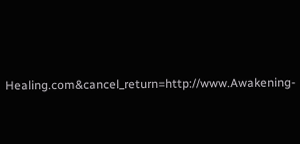Healing.com&cancel_return=http://www.Awakening-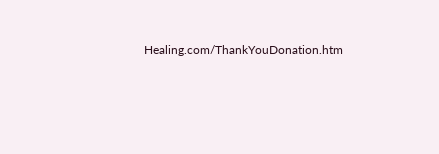Healing.com/ThankYouDonation.htm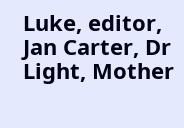Luke, editor,
Jan Carter, Dr Light, Mother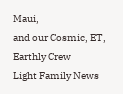Maui,
and our Cosmic, ET, Earthly Crew
Light Family News